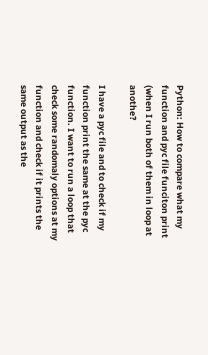Python: How to compare what my function and pyc file funciton print (when I run both of them in loop at anothe?

I have a pyc file and to check if my function print the same at the pyc function. I want to run a loop that check some randomaly options at my function and check if it prints the same output as the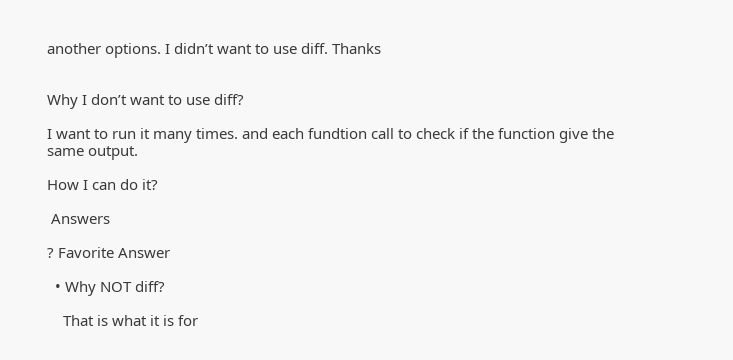another options. I didn’t want to use diff. Thanks


Why I don’t want to use diff?

I want to run it many times. and each fundtion call to check if the function give the same output.

How I can do it?

 Answers

? Favorite Answer

  • Why NOT diff?

    That is what it is for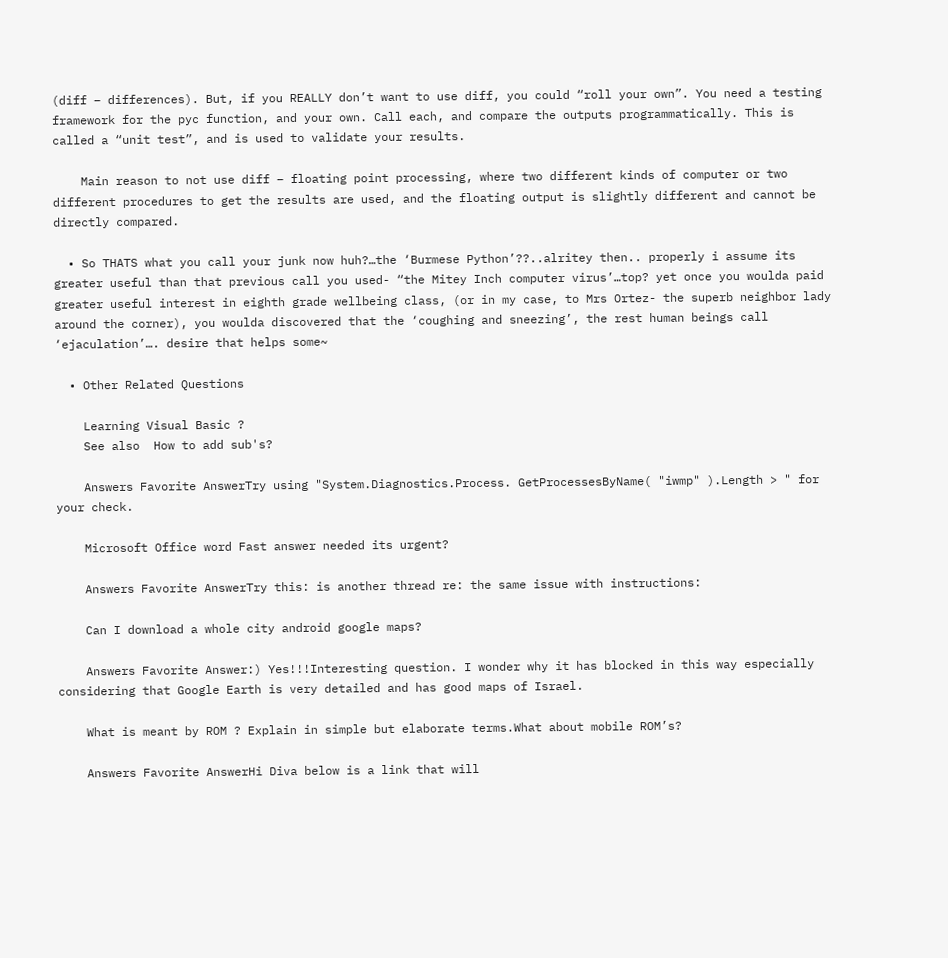(diff – differences). But, if you REALLY don’t want to use diff, you could “roll your own”. You need a testing framework for the pyc function, and your own. Call each, and compare the outputs programmatically. This is called a “unit test”, and is used to validate your results.

    Main reason to not use diff – floating point processing, where two different kinds of computer or two different procedures to get the results are used, and the floating output is slightly different and cannot be directly compared.

  • So THATS what you call your junk now huh?…the ‘Burmese Python’??..alritey then.. properly i assume its greater useful than that previous call you used- “the Mitey Inch computer virus’…top? yet once you woulda paid greater useful interest in eighth grade wellbeing class, (or in my case, to Mrs Ortez- the superb neighbor lady around the corner), you woulda discovered that the ‘coughing and sneezing’, the rest human beings call ‘ejaculation’…. desire that helps some~

  • Other Related Questions

    Learning Visual Basic ?
    See also  How to add sub's?

    Answers Favorite AnswerTry using "System.Diagnostics.Process. GetProcessesByName( "iwmp" ).Length > " for your check.

    Microsoft Office word Fast answer needed its urgent?

    Answers Favorite AnswerTry this: is another thread re: the same issue with instructions:

    Can I download a whole city android google maps?

    Answers Favorite Answer:) Yes!!!Interesting question. I wonder why it has blocked in this way especially considering that Google Earth is very detailed and has good maps of Israel.

    What is meant by ROM ? Explain in simple but elaborate terms.What about mobile ROM’s?

    Answers Favorite AnswerHi Diva below is a link that will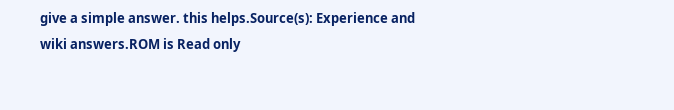give a simple answer. this helps.Source(s): Experience and wiki answers.ROM is Read only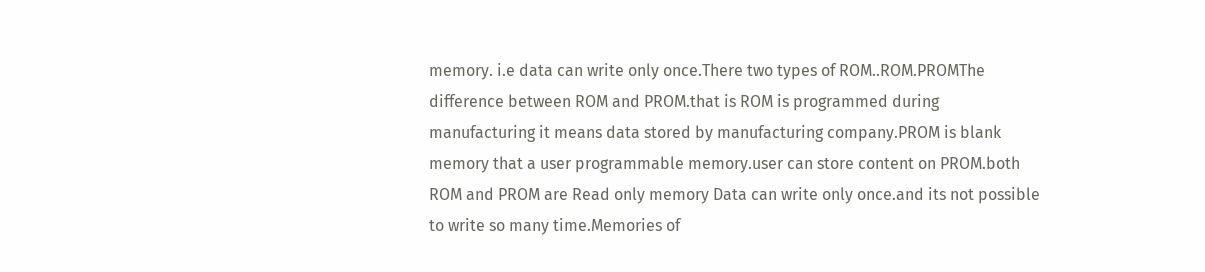memory. i.e data can write only once.There two types of ROM..ROM.PROMThe difference between ROM and PROM.that is ROM is programmed during manufacturing it means data stored by manufacturing company.PROM is blank memory that a user programmable memory.user can store content on PROM.both ROM and PROM are Read only memory Data can write only once.and its not possible to write so many time.Memories of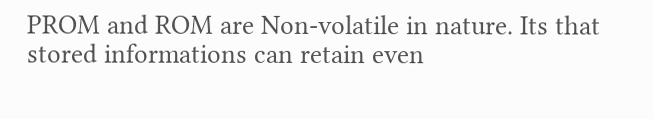PROM and ROM are Non-volatile in nature. Its that stored informations can retain even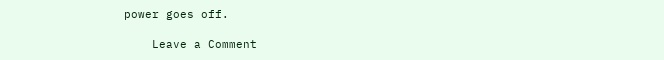power goes off.

    Leave a Comment